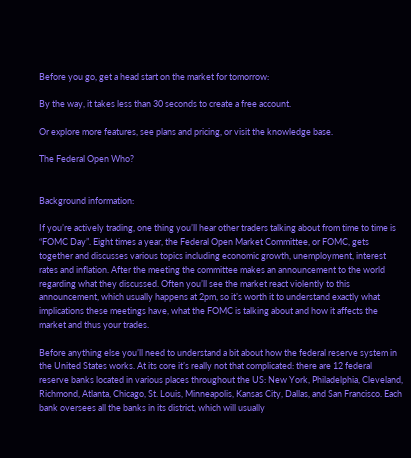Before you go, get a head start on the market for tomorrow:

By the way, it takes less than 30 seconds to create a free account.

Or explore more features, see plans and pricing, or visit the knowledge base.

The Federal Open Who?


Background information:

If you’re actively trading, one thing you’ll hear other traders talking about from time to time is “FOMC Day”. Eight times a year, the Federal Open Market Committee, or FOMC, gets together and discusses various topics including economic growth, unemployment, interest rates and inflation. After the meeting the committee makes an announcement to the world regarding what they discussed. Often you’ll see the market react violently to this announcement, which usually happens at 2pm, so it’s worth it to understand exactly what implications these meetings have, what the FOMC is talking about and how it affects the market and thus your trades.

Before anything else you’ll need to understand a bit about how the federal reserve system in the United States works. At its core it’s really not that complicated: there are 12 federal reserve banks located in various places throughout the US: New York, Philadelphia, Cleveland, Richmond, Atlanta, Chicago, St. Louis, Minneapolis, Kansas City, Dallas, and San Francisco. Each bank oversees all the banks in its district, which will usually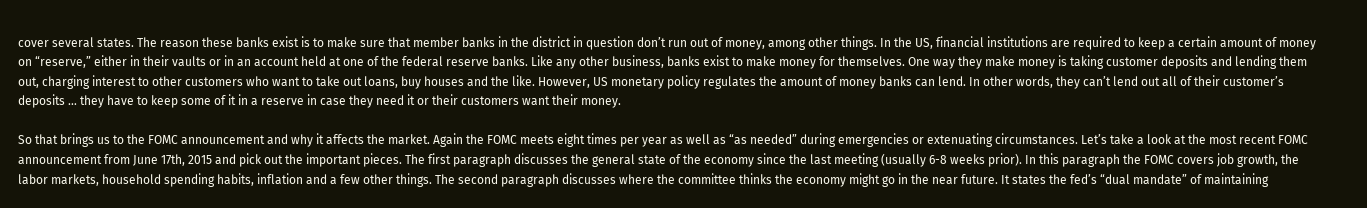cover several states. The reason these banks exist is to make sure that member banks in the district in question don’t run out of money, among other things. In the US, financial institutions are required to keep a certain amount of money on “reserve,” either in their vaults or in an account held at one of the federal reserve banks. Like any other business, banks exist to make money for themselves. One way they make money is taking customer deposits and lending them out, charging interest to other customers who want to take out loans, buy houses and the like. However, US monetary policy regulates the amount of money banks can lend. In other words, they can’t lend out all of their customer’s deposits … they have to keep some of it in a reserve in case they need it or their customers want their money.

So that brings us to the FOMC announcement and why it affects the market. Again the FOMC meets eight times per year as well as “as needed” during emergencies or extenuating circumstances. Let’s take a look at the most recent FOMC announcement from June 17th, 2015 and pick out the important pieces. The first paragraph discusses the general state of the economy since the last meeting (usually 6-8 weeks prior). In this paragraph the FOMC covers job growth, the labor markets, household spending habits, inflation and a few other things. The second paragraph discusses where the committee thinks the economy might go in the near future. It states the fed’s “dual mandate” of maintaining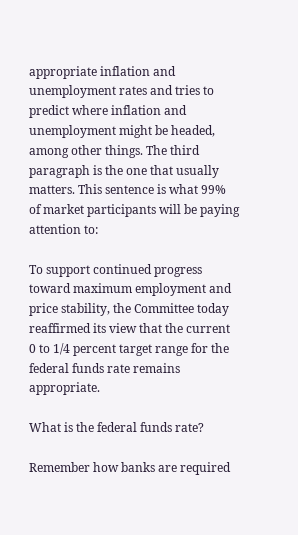appropriate inflation and unemployment rates and tries to predict where inflation and unemployment might be headed, among other things. The third paragraph is the one that usually matters. This sentence is what 99% of market participants will be paying attention to:

To support continued progress toward maximum employment and price stability, the Committee today reaffirmed its view that the current 0 to 1/4 percent target range for the federal funds rate remains appropriate.

What is the federal funds rate?

Remember how banks are required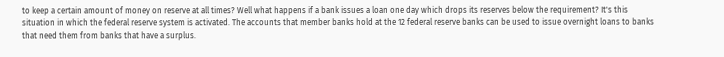to keep a certain amount of money on reserve at all times? Well what happens if a bank issues a loan one day which drops its reserves below the requirement? It's this situation in which the federal reserve system is activated. The accounts that member banks hold at the 12 federal reserve banks can be used to issue overnight loans to banks that need them from banks that have a surplus.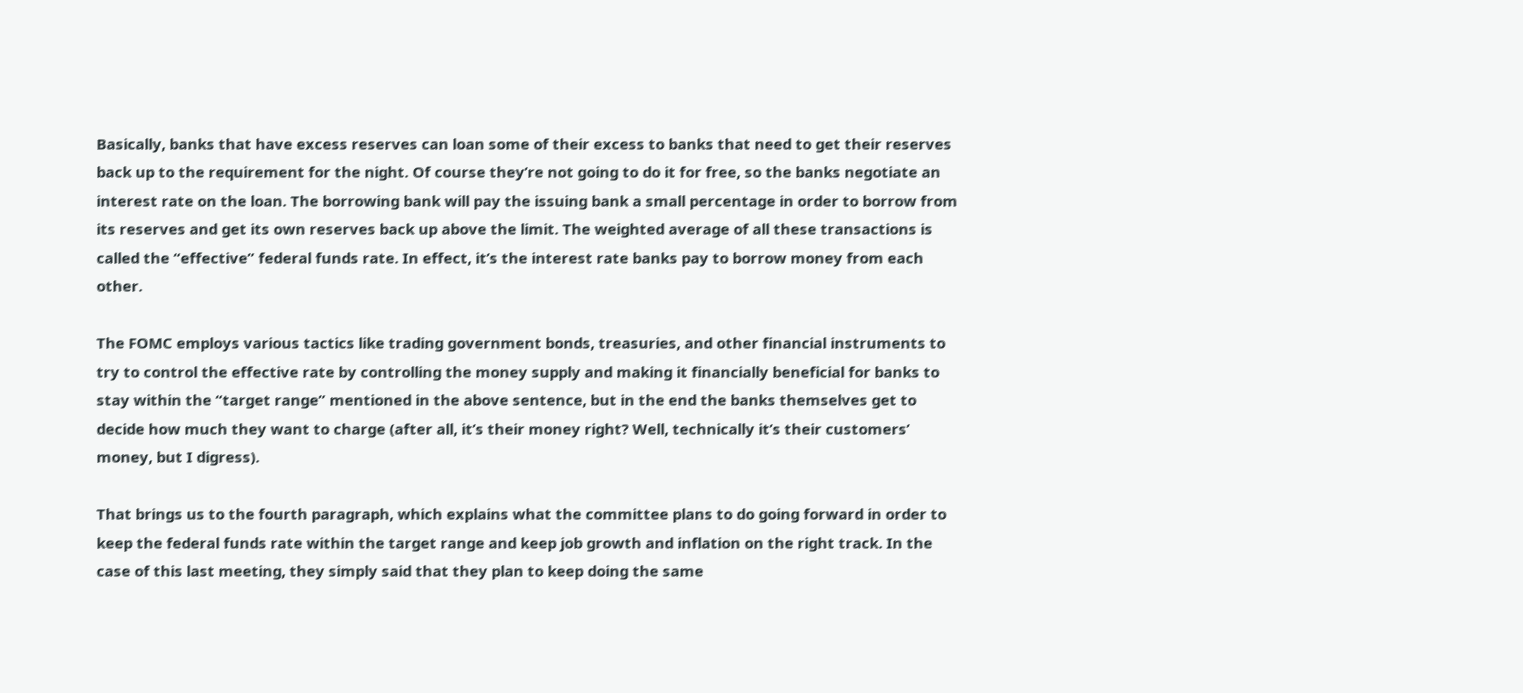Basically, banks that have excess reserves can loan some of their excess to banks that need to get their reserves back up to the requirement for the night. Of course they’re not going to do it for free, so the banks negotiate an interest rate on the loan. The borrowing bank will pay the issuing bank a small percentage in order to borrow from its reserves and get its own reserves back up above the limit. The weighted average of all these transactions is called the “effective” federal funds rate. In effect, it’s the interest rate banks pay to borrow money from each other.

The FOMC employs various tactics like trading government bonds, treasuries, and other financial instruments to try to control the effective rate by controlling the money supply and making it financially beneficial for banks to stay within the “target range” mentioned in the above sentence, but in the end the banks themselves get to decide how much they want to charge (after all, it’s their money right? Well, technically it’s their customers’ money, but I digress).

That brings us to the fourth paragraph, which explains what the committee plans to do going forward in order to keep the federal funds rate within the target range and keep job growth and inflation on the right track. In the case of this last meeting, they simply said that they plan to keep doing the same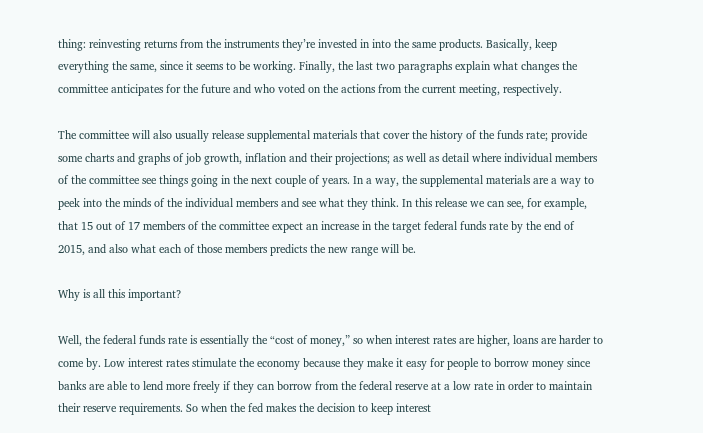thing: reinvesting returns from the instruments they’re invested in into the same products. Basically, keep everything the same, since it seems to be working. Finally, the last two paragraphs explain what changes the committee anticipates for the future and who voted on the actions from the current meeting, respectively.

The committee will also usually release supplemental materials that cover the history of the funds rate; provide some charts and graphs of job growth, inflation and their projections; as well as detail where individual members of the committee see things going in the next couple of years. In a way, the supplemental materials are a way to peek into the minds of the individual members and see what they think. In this release we can see, for example, that 15 out of 17 members of the committee expect an increase in the target federal funds rate by the end of 2015, and also what each of those members predicts the new range will be.

Why is all this important?

Well, the federal funds rate is essentially the “cost of money,” so when interest rates are higher, loans are harder to come by. Low interest rates stimulate the economy because they make it easy for people to borrow money since banks are able to lend more freely if they can borrow from the federal reserve at a low rate in order to maintain their reserve requirements. So when the fed makes the decision to keep interest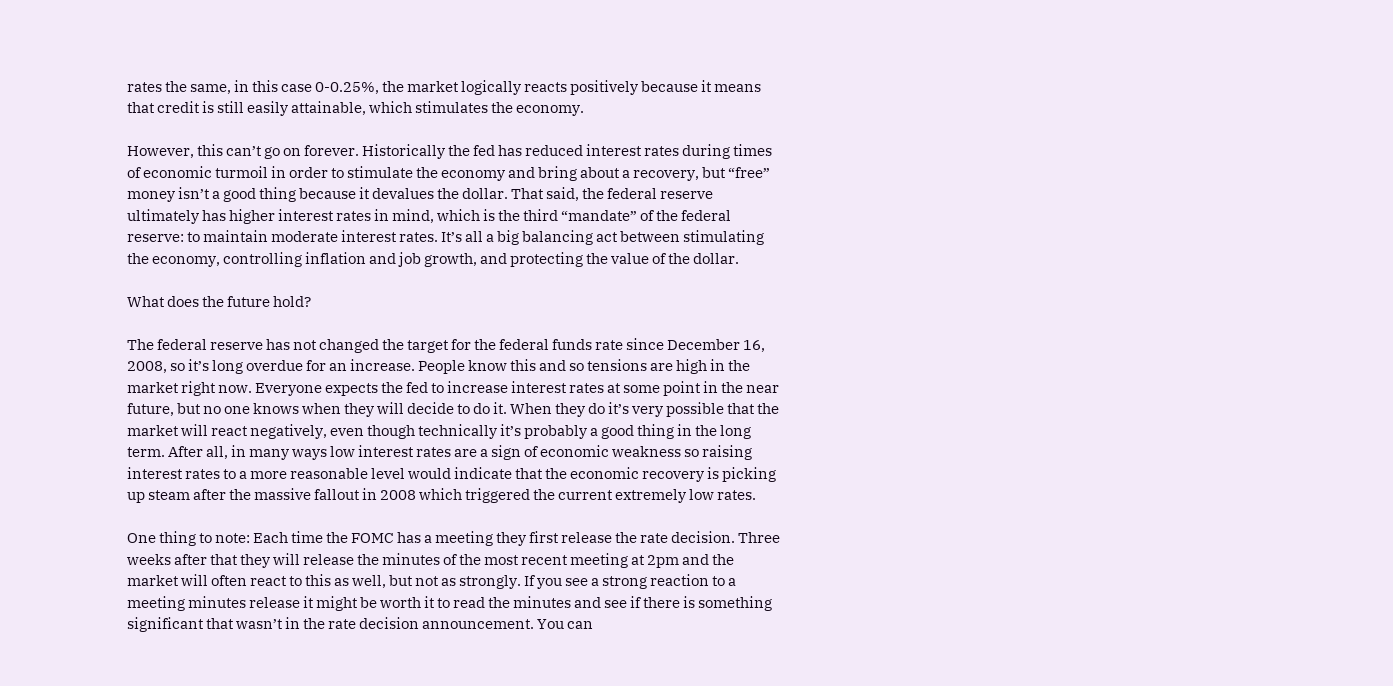rates the same, in this case 0-0.25%, the market logically reacts positively because it means that credit is still easily attainable, which stimulates the economy.

However, this can’t go on forever. Historically the fed has reduced interest rates during times of economic turmoil in order to stimulate the economy and bring about a recovery, but “free” money isn’t a good thing because it devalues the dollar. That said, the federal reserve ultimately has higher interest rates in mind, which is the third “mandate” of the federal reserve: to maintain moderate interest rates. It’s all a big balancing act between stimulating the economy, controlling inflation and job growth, and protecting the value of the dollar.

What does the future hold?

The federal reserve has not changed the target for the federal funds rate since December 16, 2008, so it’s long overdue for an increase. People know this and so tensions are high in the market right now. Everyone expects the fed to increase interest rates at some point in the near future, but no one knows when they will decide to do it. When they do it’s very possible that the market will react negatively, even though technically it’s probably a good thing in the long term. After all, in many ways low interest rates are a sign of economic weakness so raising interest rates to a more reasonable level would indicate that the economic recovery is picking up steam after the massive fallout in 2008 which triggered the current extremely low rates.

One thing to note: Each time the FOMC has a meeting they first release the rate decision. Three weeks after that they will release the minutes of the most recent meeting at 2pm and the market will often react to this as well, but not as strongly. If you see a strong reaction to a meeting minutes release it might be worth it to read the minutes and see if there is something significant that wasn’t in the rate decision announcement. You can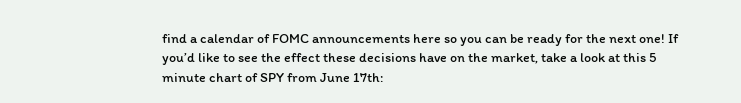find a calendar of FOMC announcements here so you can be ready for the next one! If you’d like to see the effect these decisions have on the market, take a look at this 5 minute chart of SPY from June 17th: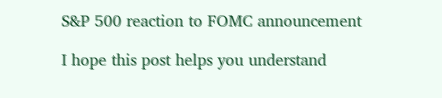S&P 500 reaction to FOMC announcement

I hope this post helps you understand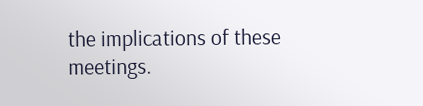the implications of these meetings.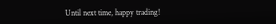Until next time, happy trading!